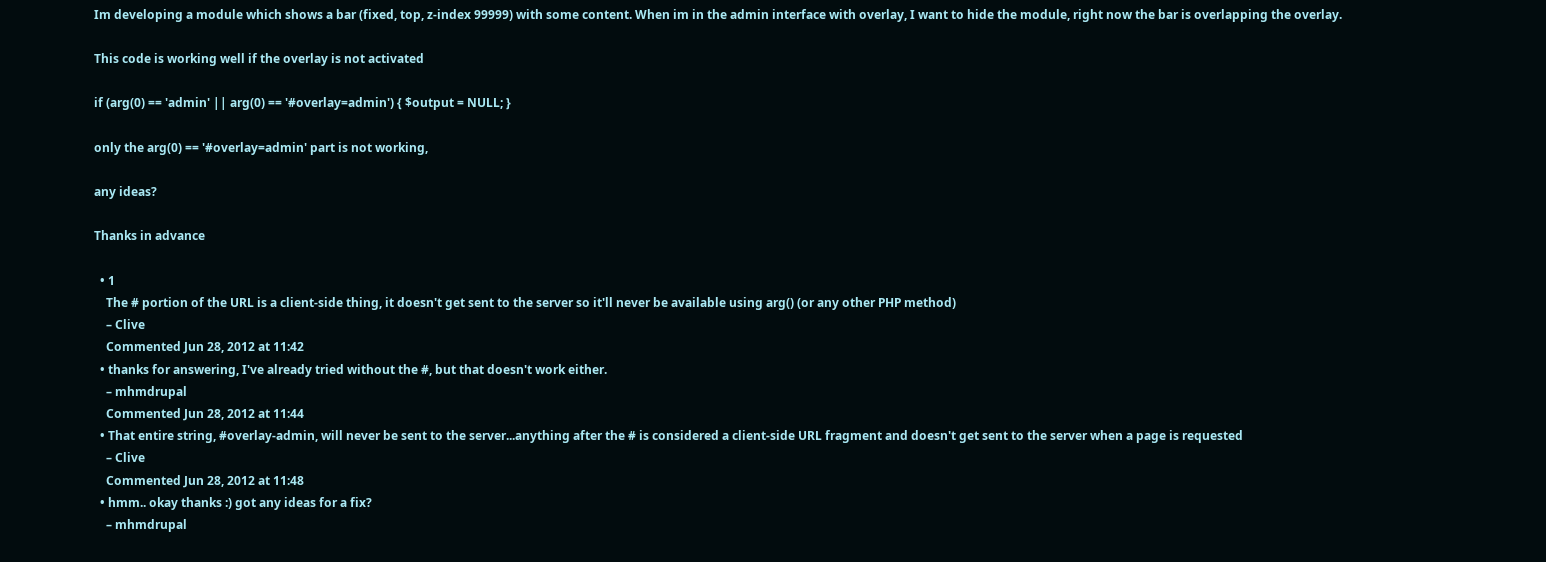Im developing a module which shows a bar (fixed, top, z-index 99999) with some content. When im in the admin interface with overlay, I want to hide the module, right now the bar is overlapping the overlay.

This code is working well if the overlay is not activated

if (arg(0) == 'admin' || arg(0) == '#overlay=admin') { $output = NULL; }

only the arg(0) == '#overlay=admin' part is not working,

any ideas?

Thanks in advance

  • 1
    The # portion of the URL is a client-side thing, it doesn't get sent to the server so it'll never be available using arg() (or any other PHP method)
    – Clive
    Commented Jun 28, 2012 at 11:42
  • thanks for answering, I've already tried without the #, but that doesn't work either.
    – mhmdrupal
    Commented Jun 28, 2012 at 11:44
  • That entire string, #overlay-admin, will never be sent to the server...anything after the # is considered a client-side URL fragment and doesn't get sent to the server when a page is requested
    – Clive
    Commented Jun 28, 2012 at 11:48
  • hmm.. okay thanks :) got any ideas for a fix?
    – mhmdrupal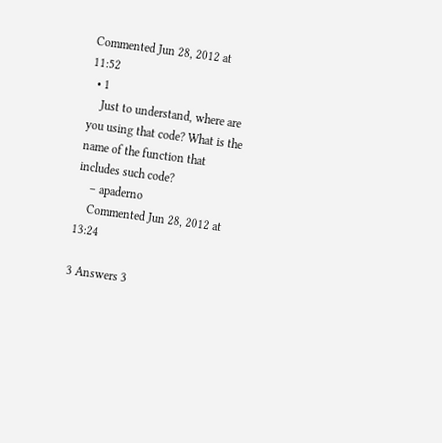Commented Jun 28, 2012 at 11:52
  • 1
    Just to understand, where are you using that code? What is the name of the function that includes such code?
    – apaderno
    Commented Jun 28, 2012 at 13:24

3 Answers 3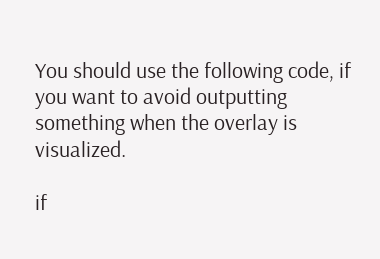You should use the following code, if you want to avoid outputting something when the overlay is visualized.

if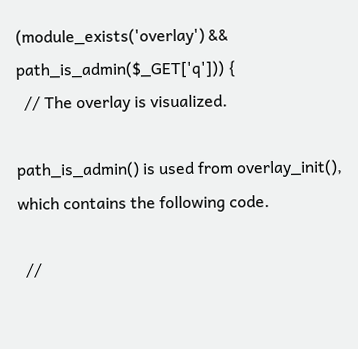(module_exists('overlay') && path_is_admin($_GET['q'])) {
  // The overlay is visualized.

path_is_admin() is used from overlay_init(), which contains the following code.

  //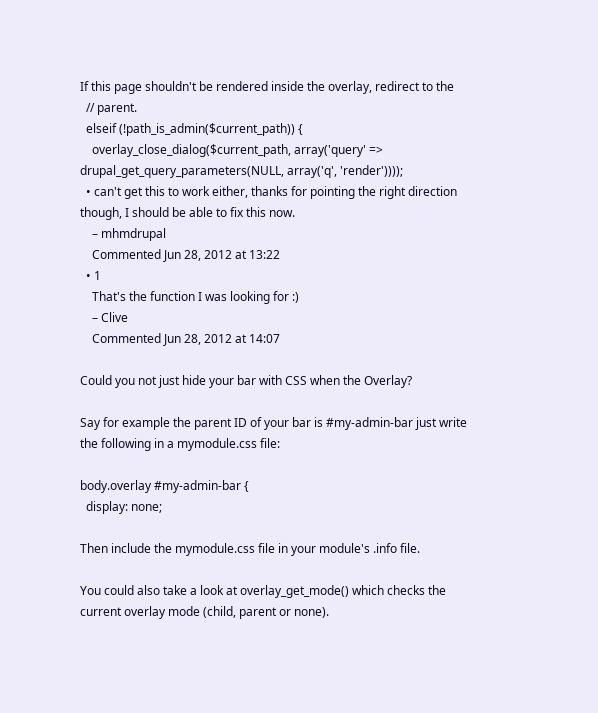If this page shouldn't be rendered inside the overlay, redirect to the
  // parent.
  elseif (!path_is_admin($current_path)) {
    overlay_close_dialog($current_path, array('query' => drupal_get_query_parameters(NULL, array('q', 'render'))));
  • can't get this to work either, thanks for pointing the right direction though, I should be able to fix this now.
    – mhmdrupal
    Commented Jun 28, 2012 at 13:22
  • 1
    That's the function I was looking for :)
    – Clive
    Commented Jun 28, 2012 at 14:07

Could you not just hide your bar with CSS when the Overlay?

Say for example the parent ID of your bar is #my-admin-bar just write the following in a mymodule.css file:

body.overlay #my-admin-bar {
  display: none;

Then include the mymodule.css file in your module's .info file.

You could also take a look at overlay_get_mode() which checks the current overlay mode (child, parent or none).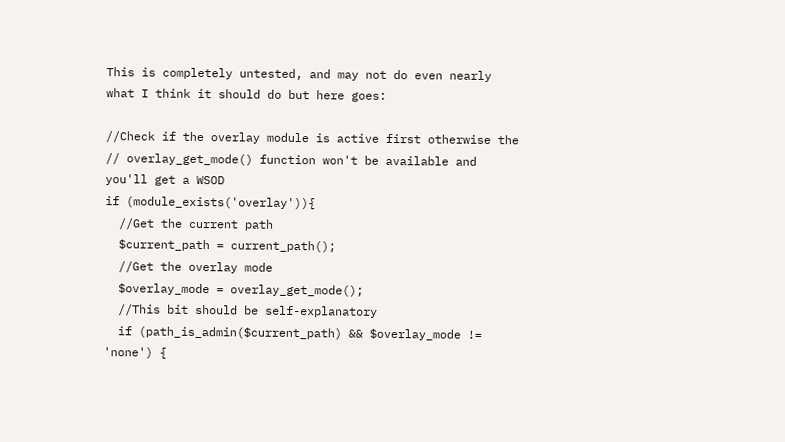This is completely untested, and may not do even nearly what I think it should do but here goes:

//Check if the overlay module is active first otherwise the
// overlay_get_mode() function won't be available and you'll get a WSOD
if (module_exists('overlay')){
  //Get the current path
  $current_path = current_path();
  //Get the overlay mode
  $overlay_mode = overlay_get_mode();
  //This bit should be self-explanatory
  if (path_is_admin($current_path) && $overlay_mode != 'none') {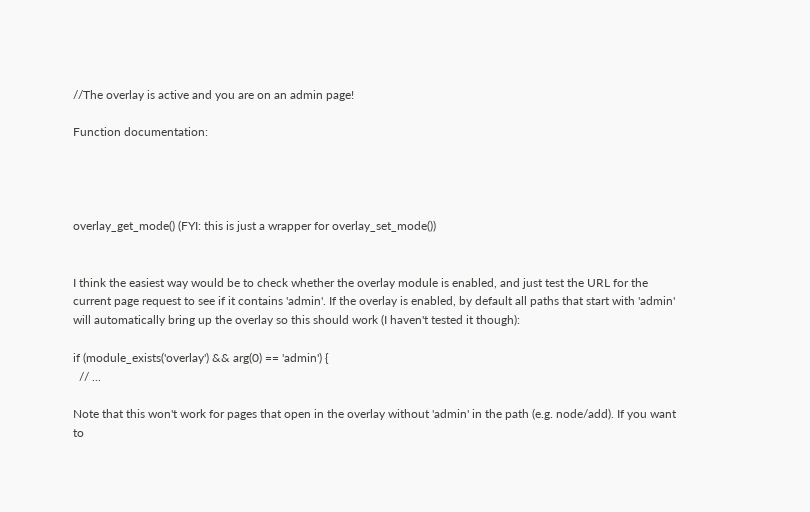//The overlay is active and you are on an admin page!

Function documentation:




overlay_get_mode() (FYI: this is just a wrapper for overlay_set_mode())


I think the easiest way would be to check whether the overlay module is enabled, and just test the URL for the current page request to see if it contains 'admin'. If the overlay is enabled, by default all paths that start with 'admin' will automatically bring up the overlay so this should work (I haven't tested it though):

if (module_exists('overlay') && arg(0) == 'admin') {
  // ...

Note that this won't work for pages that open in the overlay without 'admin' in the path (e.g. node/add). If you want to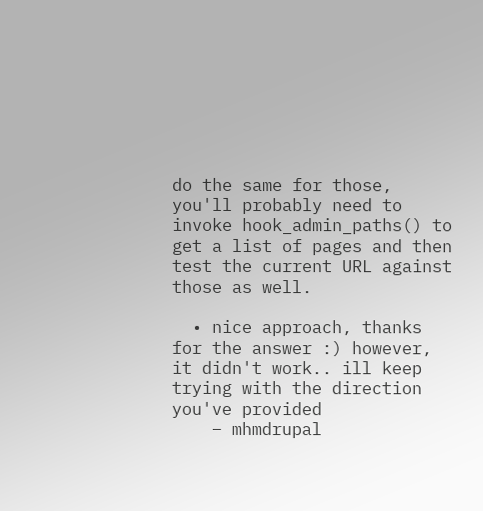do the same for those, you'll probably need to invoke hook_admin_paths() to get a list of pages and then test the current URL against those as well.

  • nice approach, thanks for the answer :) however, it didn't work.. ill keep trying with the direction you've provided
    – mhmdrupal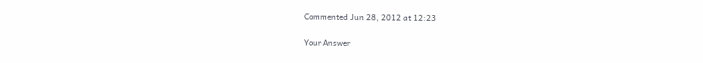Commented Jun 28, 2012 at 12:23

Your Answer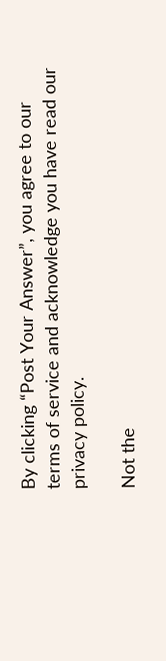By clicking “Post Your Answer”, you agree to our terms of service and acknowledge you have read our privacy policy.

Not the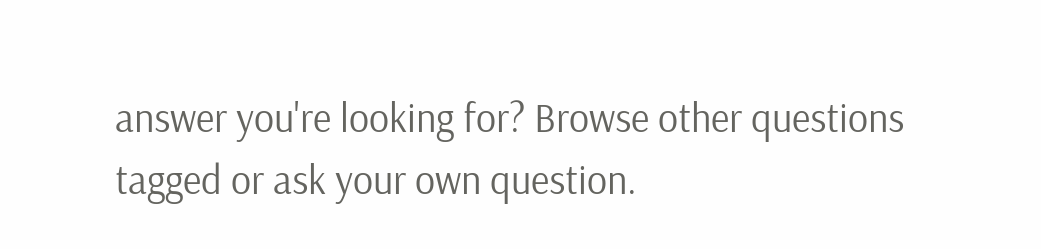answer you're looking for? Browse other questions tagged or ask your own question.